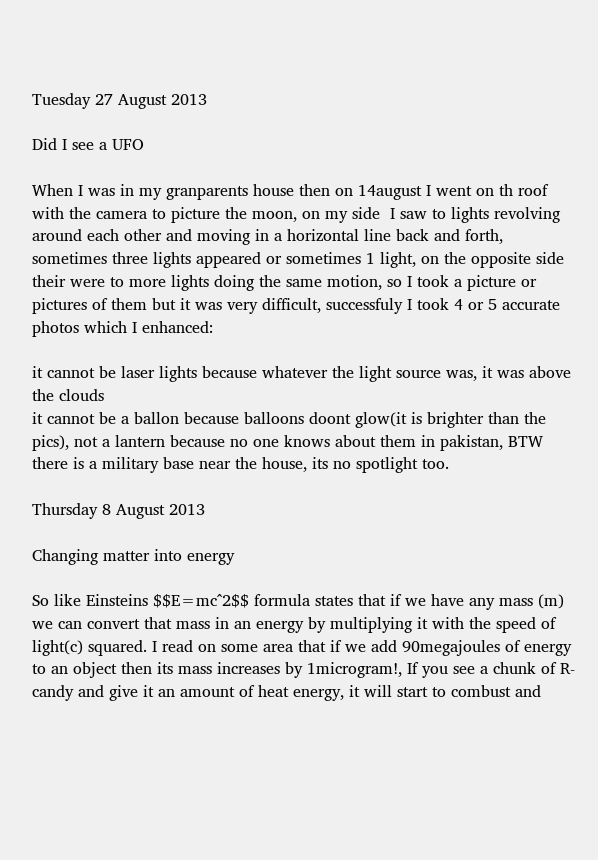Tuesday 27 August 2013

Did I see a UFO

When I was in my granparents house then on 14august I went on th roof with the camera to picture the moon, on my side  I saw to lights revolving around each other and moving in a horizontal line back and forth, sometimes three lights appeared or sometimes 1 light, on the opposite side their were to more lights doing the same motion, so I took a picture or pictures of them but it was very difficult, successfuly I took 4 or 5 accurate photos which I enhanced:

it cannot be laser lights because whatever the light source was, it was above the clouds
it cannot be a ballon because balloons doont glow(it is brighter than the pics), not a lantern because no one knows about them in pakistan, BTW there is a military base near the house, its no spotlight too.

Thursday 8 August 2013

Changing matter into energy

So like Einsteins $$E=mc^2$$ formula states that if we have any mass (m) we can convert that mass in an energy by multiplying it with the speed of light(c) squared. I read on some area that if we add 90megajoules of energy to an object then its mass increases by 1microgram!, If you see a chunk of R-candy and give it an amount of heat energy, it will start to combust and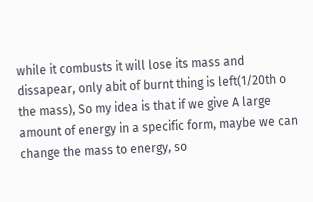while it combusts it will lose its mass and dissapear, only abit of burnt thing is left(1/20th o the mass), So my idea is that if we give A large amount of energy in a specific form, maybe we can change the mass to energy, so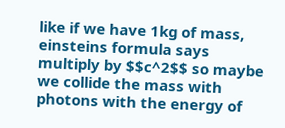like if we have 1kg of mass, einsteins formula says multiply by $$c^2$$ so maybe we collide the mass with photons with the energy of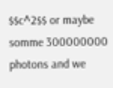$$c^2$$ or maybe somme 300000000 photons and we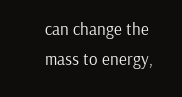can change the mass to energy,